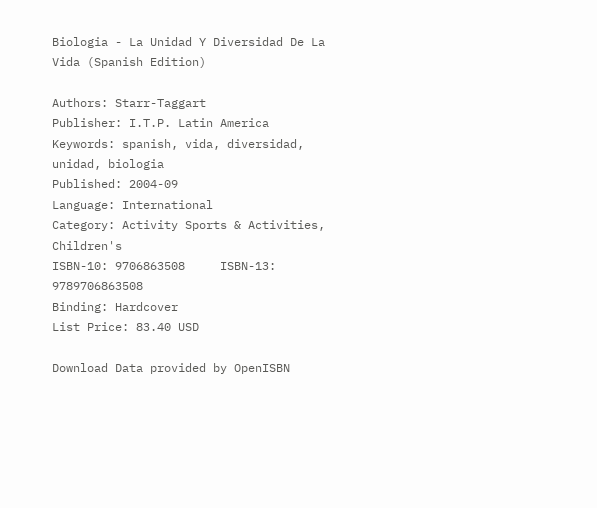Biologia - La Unidad Y Diversidad De La Vida (Spanish Edition)

Authors: Starr-Taggart
Publisher: I.T.P. Latin America
Keywords: spanish, vida, diversidad, unidad, biologia
Published: 2004-09
Language: International
Category: Activity Sports & Activities, Children's
ISBN-10: 9706863508     ISBN-13: 9789706863508
Binding: Hardcover
List Price: 83.40 USD

Download Data provided by OpenISBN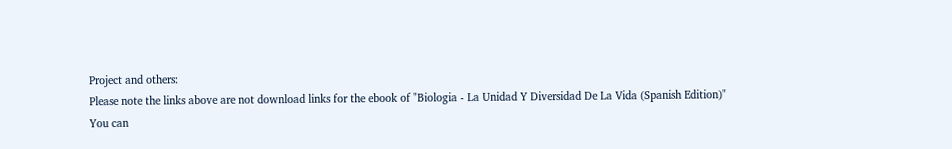Project and others:
Please note the links above are not download links for the ebook of "Biologia - La Unidad Y Diversidad De La Vida (Spanish Edition)"
You can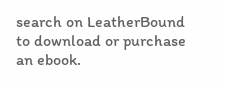search on LeatherBound to download or purchase an ebook.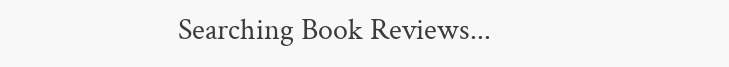Searching Book Reviews...